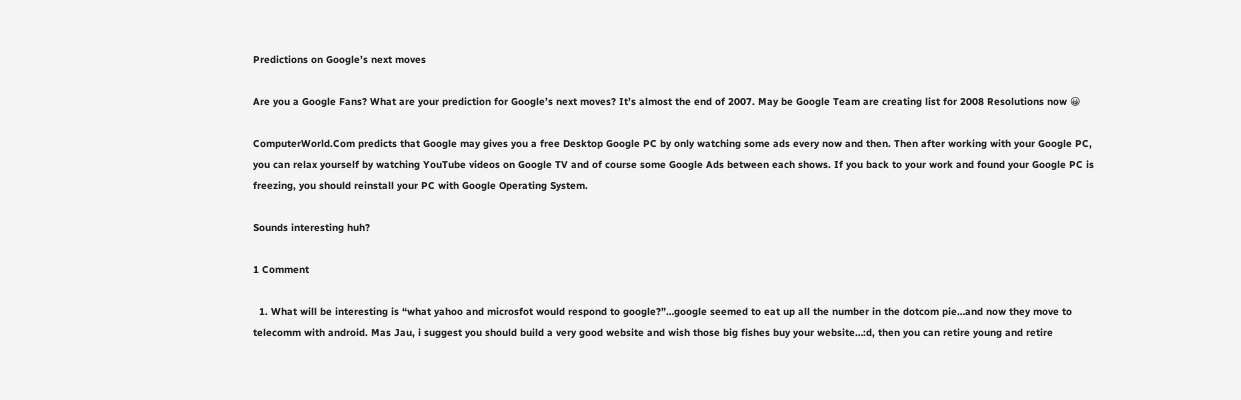Predictions on Google’s next moves

Are you a Google Fans? What are your prediction for Google’s next moves? It’s almost the end of 2007. May be Google Team are creating list for 2008 Resolutions now 😀

ComputerWorld.Com predicts that Google may gives you a free Desktop Google PC by only watching some ads every now and then. Then after working with your Google PC, you can relax yourself by watching YouTube videos on Google TV and of course some Google Ads between each shows. If you back to your work and found your Google PC is freezing, you should reinstall your PC with Google Operating System.

Sounds interesting huh?

1 Comment

  1. What will be interesting is “what yahoo and microsfot would respond to google?”…google seemed to eat up all the number in the dotcom pie…and now they move to telecomm with android. Mas Jau, i suggest you should build a very good website and wish those big fishes buy your website…:d, then you can retire young and retire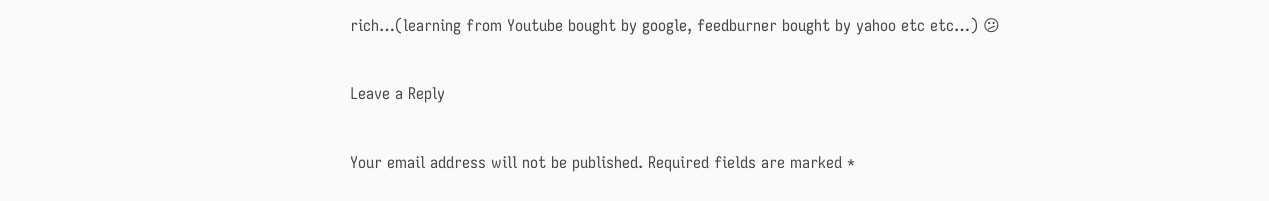rich…(learning from Youtube bought by google, feedburner bought by yahoo etc etc…) 😕

Leave a Reply

Your email address will not be published. Required fields are marked *